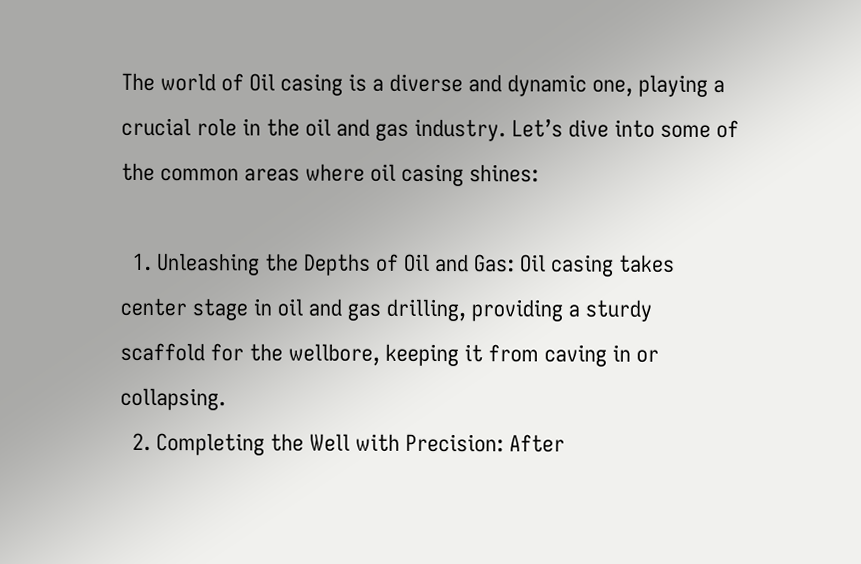The world of Oil casing is a diverse and dynamic one, playing a crucial role in the oil and gas industry. Let’s dive into some of the common areas where oil casing shines:

  1. Unleashing the Depths of Oil and Gas: Oil casing takes center stage in oil and gas drilling, providing a sturdy scaffold for the wellbore, keeping it from caving in or collapsing.
  2. Completing the Well with Precision: After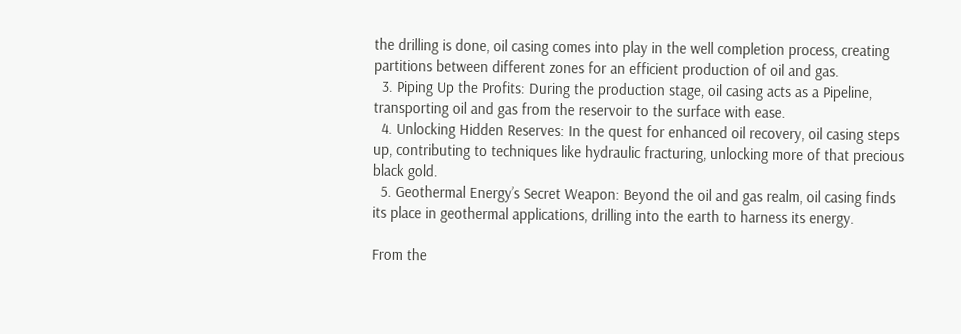the drilling is done, oil casing comes into play in the well completion process, creating partitions between different zones for an efficient production of oil and gas.
  3. Piping Up the Profits: During the production stage, oil casing acts as a Pipeline, transporting oil and gas from the reservoir to the surface with ease.
  4. Unlocking Hidden Reserves: In the quest for enhanced oil recovery, oil casing steps up, contributing to techniques like hydraulic fracturing, unlocking more of that precious black gold.
  5. Geothermal Energy’s Secret Weapon: Beyond the oil and gas realm, oil casing finds its place in geothermal applications, drilling into the earth to harness its energy.

From the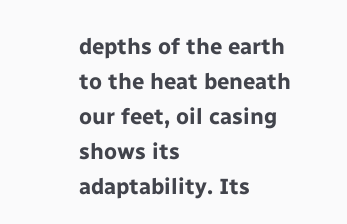depths of the earth to the heat beneath our feet, oil casing shows its adaptability. Its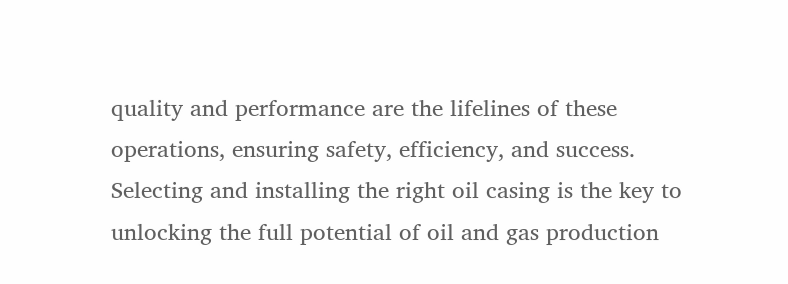quality and performance are the lifelines of these operations, ensuring safety, efficiency, and success. Selecting and installing the right oil casing is the key to unlocking the full potential of oil and gas production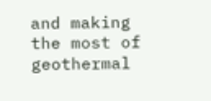and making the most of geothermal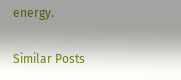energy.

Similar Posts